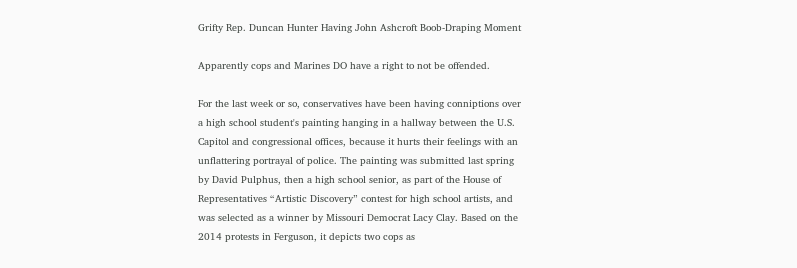Grifty Rep. Duncan Hunter Having John Ashcroft Boob-Draping Moment

Apparently cops and Marines DO have a right to not be offended.

For the last week or so, conservatives have been having conniptions over a high school student's painting hanging in a hallway between the U.S. Capitol and congressional offices, because it hurts their feelings with an unflattering portrayal of police. The painting was submitted last spring by David Pulphus, then a high school senior, as part of the House of Representatives “Artistic Discovery” contest for high school artists, and was selected as a winner by Missouri Democrat Lacy Clay. Based on the 2014 protests in Ferguson, it depicts two cops as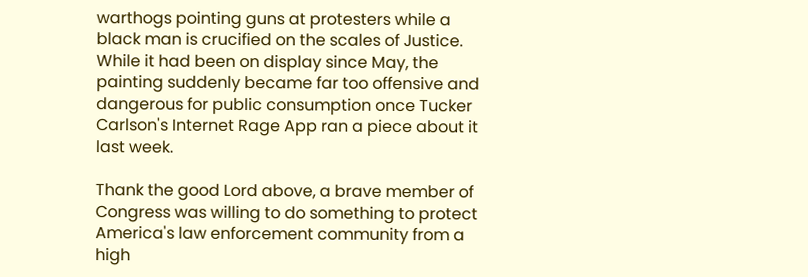warthogs pointing guns at protesters while a black man is crucified on the scales of Justice. While it had been on display since May, the painting suddenly became far too offensive and dangerous for public consumption once Tucker Carlson's Internet Rage App ran a piece about it last week.

Thank the good Lord above, a brave member of Congress was willing to do something to protect America's law enforcement community from a high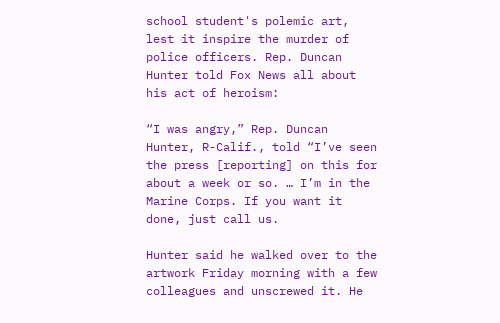school student's polemic art, lest it inspire the murder of police officers. Rep. Duncan Hunter told Fox News all about his act of heroism:

“I was angry,” Rep. Duncan Hunter, R-Calif., told “I’ve seen the press [reporting] on this for about a week or so. … I’m in the Marine Corps. If you want it done, just call us.

Hunter said he walked over to the artwork Friday morning with a few colleagues and unscrewed it. He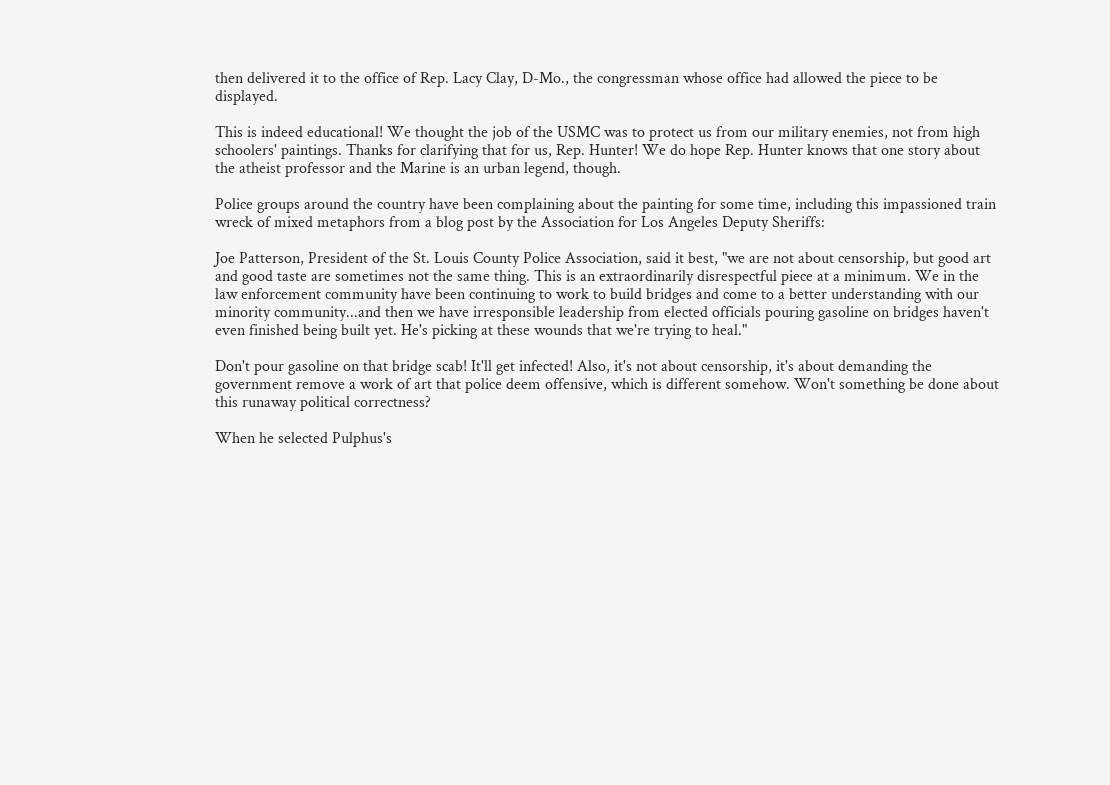then delivered it to the office of Rep. Lacy Clay, D-Mo., the congressman whose office had allowed the piece to be displayed.

This is indeed educational! We thought the job of the USMC was to protect us from our military enemies, not from high schoolers' paintings. Thanks for clarifying that for us, Rep. Hunter! We do hope Rep. Hunter knows that one story about the atheist professor and the Marine is an urban legend, though.

Police groups around the country have been complaining about the painting for some time, including this impassioned train wreck of mixed metaphors from a blog post by the Association for Los Angeles Deputy Sheriffs:

Joe Patterson, President of the St. Louis County Police Association, said it best, "we are not about censorship, but good art and good taste are sometimes not the same thing. This is an extraordinarily disrespectful piece at a minimum. We in the law enforcement community have been continuing to work to build bridges and come to a better understanding with our minority community...and then we have irresponsible leadership from elected officials pouring gasoline on bridges haven't even finished being built yet. He's picking at these wounds that we're trying to heal."

Don't pour gasoline on that bridge scab! It'll get infected! Also, it's not about censorship, it's about demanding the government remove a work of art that police deem offensive, which is different somehow. Won't something be done about this runaway political correctness?

When he selected Pulphus's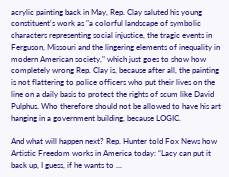acrylic painting back in May, Rep. Clay saluted his young constituent's work as "a colorful landscape of symbolic characters representing social injustice, the tragic events in Ferguson, Missouri and the lingering elements of inequality in modern American society," which just goes to show how completely wrong Rep. Clay is, because after all, the painting is not flattering to police officers who put their lives on the line on a daily basis to protect the rights of scum like David Pulphus. Who therefore should not be allowed to have his art hanging in a government building, because LOGIC.

And what will happen next? Rep. Hunter told Fox News how Artistic Freedom works in America today: “Lacy can put it back up, I guess, if he wants to …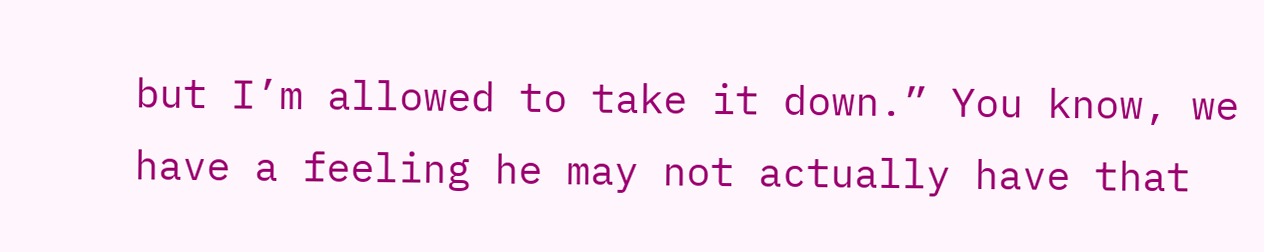but I’m allowed to take it down.” You know, we have a feeling he may not actually have that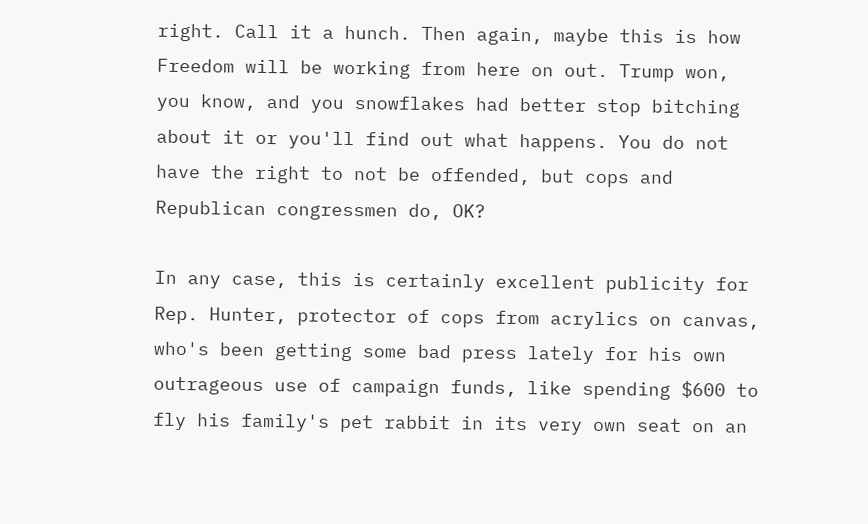right. Call it a hunch. Then again, maybe this is how Freedom will be working from here on out. Trump won, you know, and you snowflakes had better stop bitching about it or you'll find out what happens. You do not have the right to not be offended, but cops and Republican congressmen do, OK?

In any case, this is certainly excellent publicity for Rep. Hunter, protector of cops from acrylics on canvas, who's been getting some bad press lately for his own outrageous use of campaign funds, like spending $600 to fly his family's pet rabbit in its very own seat on an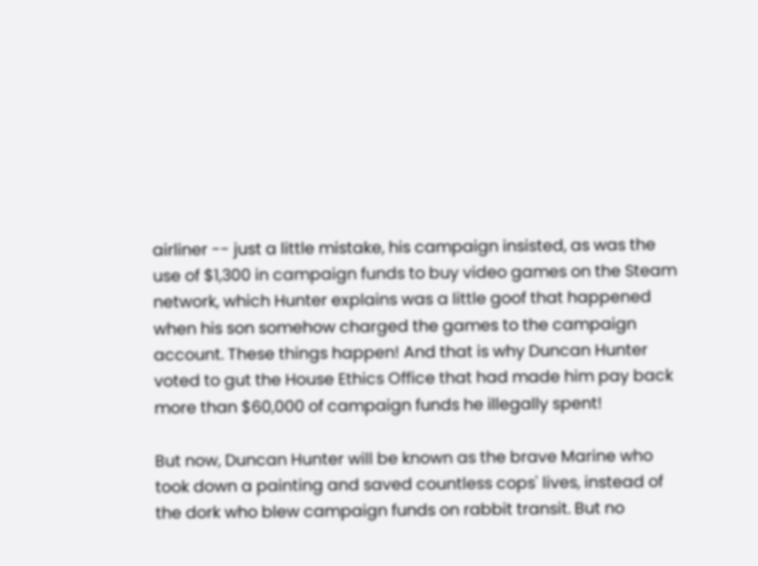airliner -- just a little mistake, his campaign insisted, as was the use of $1,300 in campaign funds to buy video games on the Steam network, which Hunter explains was a little goof that happened when his son somehow charged the games to the campaign account. These things happen! And that is why Duncan Hunter voted to gut the House Ethics Office that had made him pay back more than $60,000 of campaign funds he illegally spent!

But now, Duncan Hunter will be known as the brave Marine who took down a painting and saved countless cops' lives, instead of the dork who blew campaign funds on rabbit transit. But no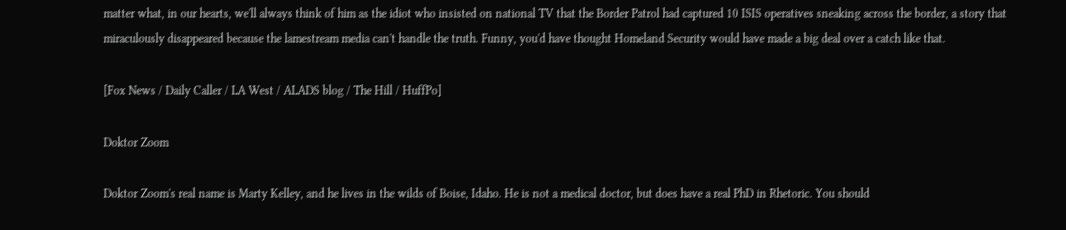matter what, in our hearts, we'll always think of him as the idiot who insisted on national TV that the Border Patrol had captured 10 ISIS operatives sneaking across the border, a story that miraculously disappeared because the lamestream media can't handle the truth. Funny, you'd have thought Homeland Security would have made a big deal over a catch like that.

[Fox News / Daily Caller / LA West / ALADS blog / The Hill / HuffPo]

Doktor Zoom

Doktor Zoom's real name is Marty Kelley, and he lives in the wilds of Boise, Idaho. He is not a medical doctor, but does have a real PhD in Rhetoric. You should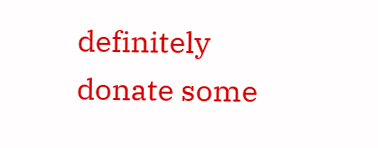definitely donate some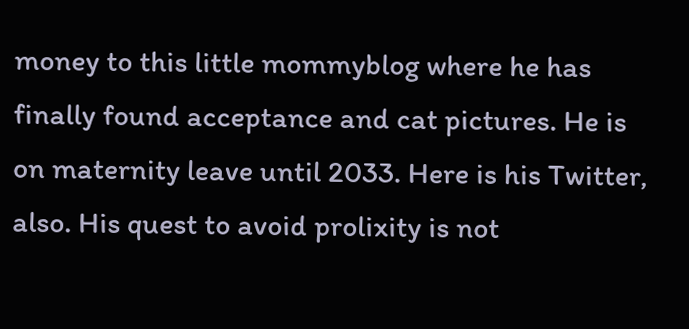money to this little mommyblog where he has finally found acceptance and cat pictures. He is on maternity leave until 2033. Here is his Twitter, also. His quest to avoid prolixity is not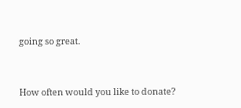going so great.


How often would you like to donate?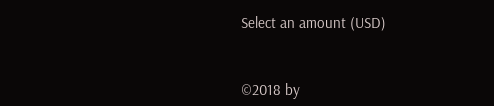Select an amount (USD)


©2018 by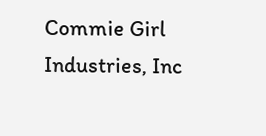Commie Girl Industries, Inc